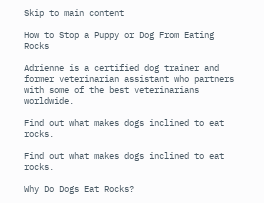Skip to main content

How to Stop a Puppy or Dog From Eating Rocks

Adrienne is a certified dog trainer and former veterinarian assistant who partners with some of the best veterinarians worldwide.

Find out what makes dogs inclined to eat rocks.

Find out what makes dogs inclined to eat rocks.

Why Do Dogs Eat Rocks?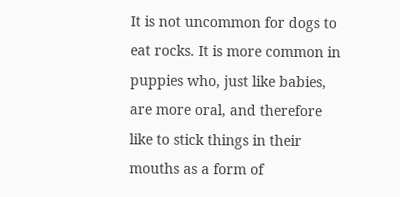It is not uncommon for dogs to eat rocks. It is more common in puppies who, just like babies, are more oral, and therefore like to stick things in their mouths as a form of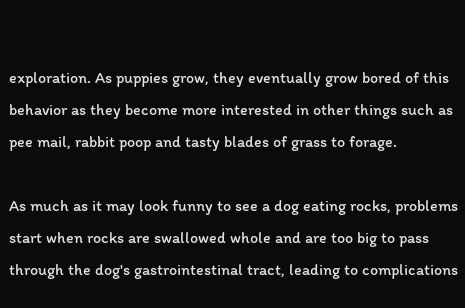exploration. As puppies grow, they eventually grow bored of this behavior as they become more interested in other things such as pee mail, rabbit poop and tasty blades of grass to forage.

As much as it may look funny to see a dog eating rocks, problems start when rocks are swallowed whole and are too big to pass through the dog's gastrointestinal tract, leading to complications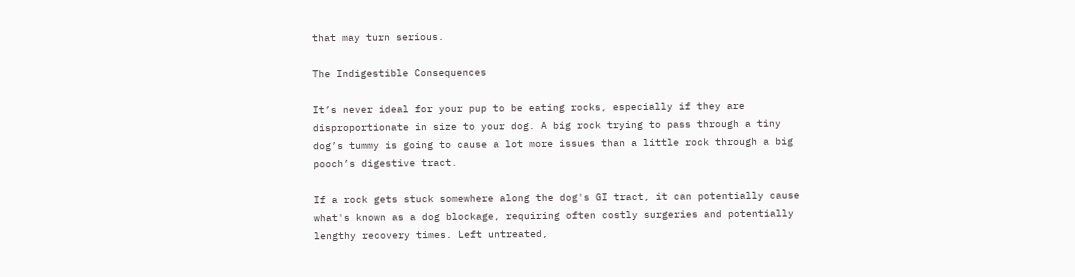that may turn serious.

The Indigestible Consequences

It’s never ideal for your pup to be eating rocks, especially if they are disproportionate in size to your dog. A big rock trying to pass through a tiny dog’s tummy is going to cause a lot more issues than a little rock through a big pooch’s digestive tract.

If a rock gets stuck somewhere along the dog's GI tract, it can potentially cause what's known as a dog blockage, requiring often costly surgeries and potentially lengthy recovery times. Left untreated,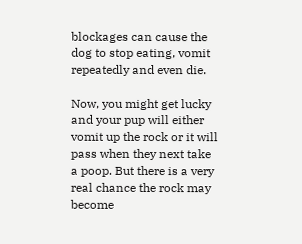blockages can cause the dog to stop eating, vomit repeatedly and even die.

Now, you might get lucky and your pup will either vomit up the rock or it will pass when they next take a poop. But there is a very real chance the rock may become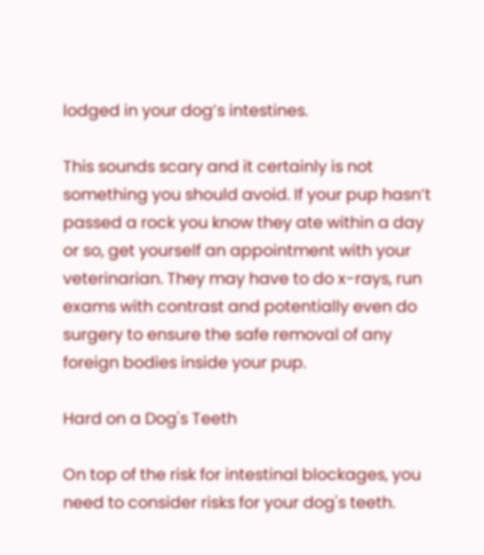lodged in your dog’s intestines.

This sounds scary and it certainly is not something you should avoid. If your pup hasn’t passed a rock you know they ate within a day or so, get yourself an appointment with your veterinarian. They may have to do x-rays, run exams with contrast and potentially even do surgery to ensure the safe removal of any foreign bodies inside your pup.

Hard on a Dog's Teeth

On top of the risk for intestinal blockages, you need to consider risks for your dog's teeth.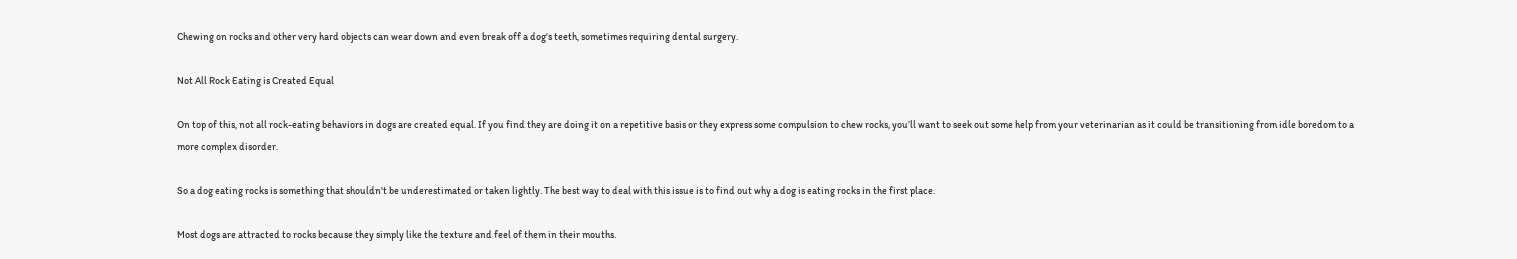Chewing on rocks and other very hard objects can wear down and even break off a dog's teeth, sometimes requiring dental surgery.

Not All Rock Eating is Created Equal

On top of this, not all rock-eating behaviors in dogs are created equal. If you find they are doing it on a repetitive basis or they express some compulsion to chew rocks, you’ll want to seek out some help from your veterinarian as it could be transitioning from idle boredom to a more complex disorder.

So a dog eating rocks is something that shouldn't be underestimated or taken lightly. The best way to deal with this issue is to find out why a dog is eating rocks in the first place.

Most dogs are attracted to rocks because they simply like the texture and feel of them in their mouths.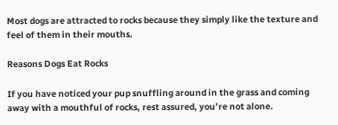Most dogs are attracted to rocks because they simply like the texture and feel of them in their mouths.

Reasons Dogs Eat Rocks

If you have noticed your pup snuffling around in the grass and coming away with a mouthful of rocks, rest assured, you’re not alone.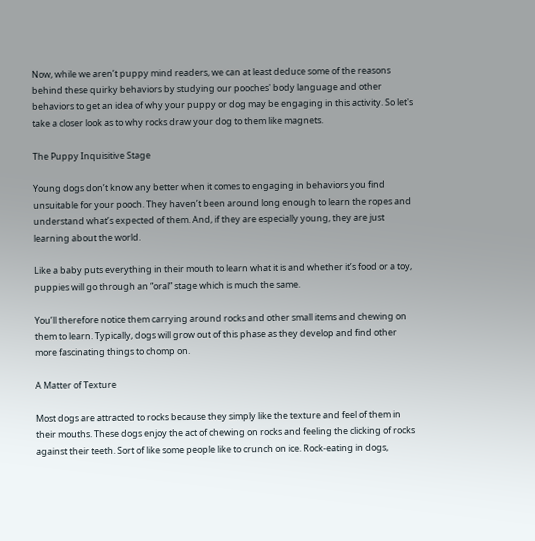Now, while we aren’t puppy mind readers, we can at least deduce some of the reasons behind these quirky behaviors by studying our pooches' body language and other behaviors to get an idea of why your puppy or dog may be engaging in this activity. So let's take a closer look as to why rocks draw your dog to them like magnets.

The Puppy Inquisitive Stage

Young dogs don’t know any better when it comes to engaging in behaviors you find unsuitable for your pooch. They haven’t been around long enough to learn the ropes and understand what’s expected of them. And, if they are especially young, they are just learning about the world.

Like a baby puts everything in their mouth to learn what it is and whether it’s food or a toy, puppies will go through an “oral” stage which is much the same.

You’ll therefore notice them carrying around rocks and other small items and chewing on them to learn. Typically, dogs will grow out of this phase as they develop and find other more fascinating things to chomp on.

A Matter of Texture

Most dogs are attracted to rocks because they simply like the texture and feel of them in their mouths. These dogs enjoy the act of chewing on rocks and feeling the clicking of rocks against their teeth. Sort of like some people like to crunch on ice. Rock-eating in dogs,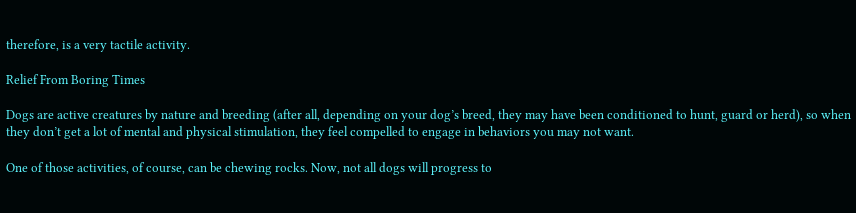therefore, is a very tactile activity.

Relief From Boring Times

Dogs are active creatures by nature and breeding (after all, depending on your dog’s breed, they may have been conditioned to hunt, guard or herd), so when they don’t get a lot of mental and physical stimulation, they feel compelled to engage in behaviors you may not want.

One of those activities, of course, can be chewing rocks. Now, not all dogs will progress to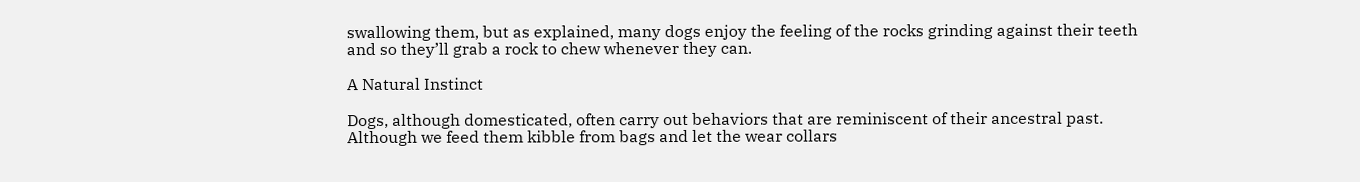swallowing them, but as explained, many dogs enjoy the feeling of the rocks grinding against their teeth and so they’ll grab a rock to chew whenever they can.

A Natural Instinct

Dogs, although domesticated, often carry out behaviors that are reminiscent of their ancestral past. Although we feed them kibble from bags and let the wear collars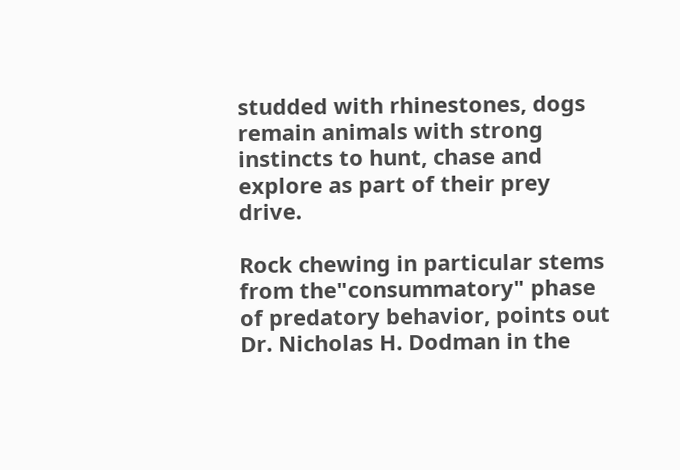studded with rhinestones, dogs remain animals with strong instincts to hunt, chase and explore as part of their prey drive.

Rock chewing in particular stems from the"consummatory" phase of predatory behavior, points out Dr. Nicholas H. Dodman in the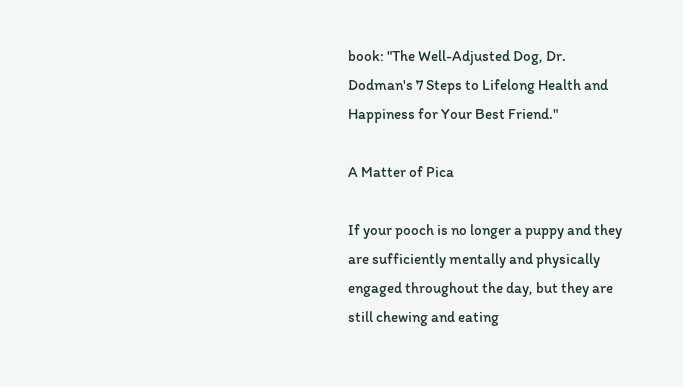book: "The Well-Adjusted Dog, Dr. Dodman's 7 Steps to Lifelong Health and Happiness for Your Best Friend."

A Matter of Pica

If your pooch is no longer a puppy and they are sufficiently mentally and physically engaged throughout the day, but they are still chewing and eating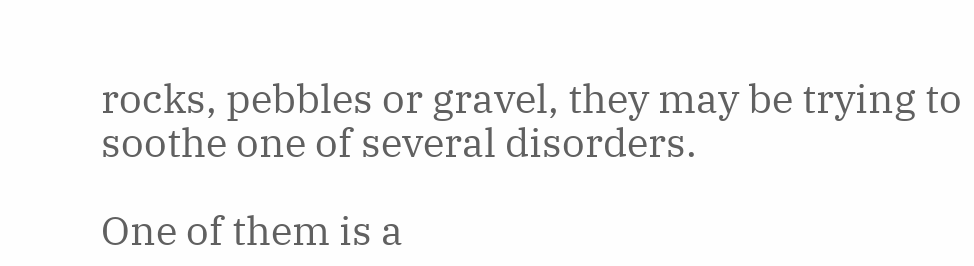rocks, pebbles or gravel, they may be trying to soothe one of several disorders.

One of them is a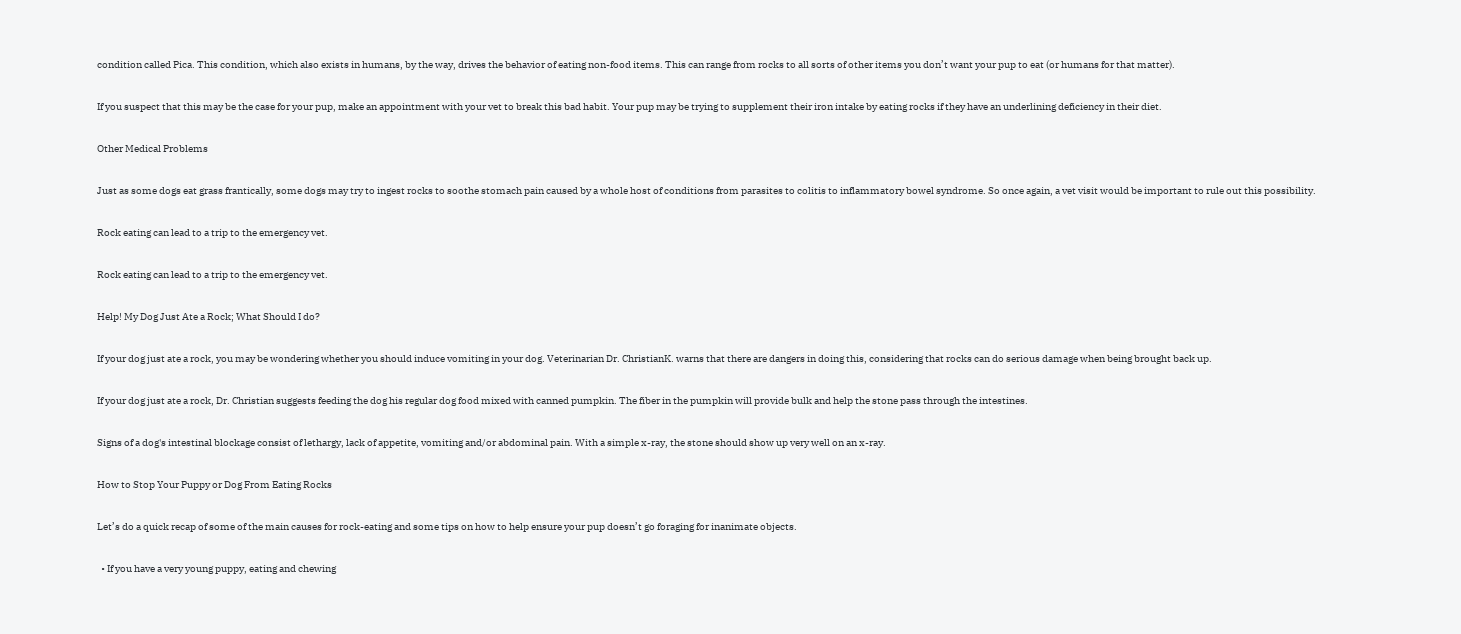condition called Pica. This condition, which also exists in humans, by the way, drives the behavior of eating non-food items. This can range from rocks to all sorts of other items you don’t want your pup to eat (or humans for that matter).

If you suspect that this may be the case for your pup, make an appointment with your vet to break this bad habit. Your pup may be trying to supplement their iron intake by eating rocks if they have an underlining deficiency in their diet.

Other Medical Problems

Just as some dogs eat grass frantically, some dogs may try to ingest rocks to soothe stomach pain caused by a whole host of conditions from parasites to colitis to inflammatory bowel syndrome. So once again, a vet visit would be important to rule out this possibility.

Rock eating can lead to a trip to the emergency vet.

Rock eating can lead to a trip to the emergency vet.

Help! My Dog Just Ate a Rock; What Should I do?

If your dog just ate a rock, you may be wondering whether you should induce vomiting in your dog. Veterinarian Dr. ChristianK. warns that there are dangers in doing this, considering that rocks can do serious damage when being brought back up.

If your dog just ate a rock, Dr. Christian suggests feeding the dog his regular dog food mixed with canned pumpkin. The fiber in the pumpkin will provide bulk and help the stone pass through the intestines.

Signs of a dog's intestinal blockage consist of lethargy, lack of appetite, vomiting and/or abdominal pain. With a simple x-ray, the stone should show up very well on an x-ray.

How to Stop Your Puppy or Dog From Eating Rocks

Let’s do a quick recap of some of the main causes for rock-eating and some tips on how to help ensure your pup doesn’t go foraging for inanimate objects.

  • If you have a very young puppy, eating and chewing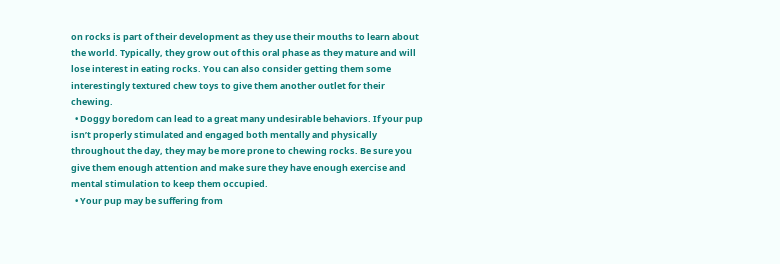on rocks is part of their development as they use their mouths to learn about the world. Typically, they grow out of this oral phase as they mature and will lose interest in eating rocks. You can also consider getting them some interestingly textured chew toys to give them another outlet for their chewing.
  • Doggy boredom can lead to a great many undesirable behaviors. If your pup isn’t properly stimulated and engaged both mentally and physically throughout the day, they may be more prone to chewing rocks. Be sure you give them enough attention and make sure they have enough exercise and mental stimulation to keep them occupied.
  • Your pup may be suffering from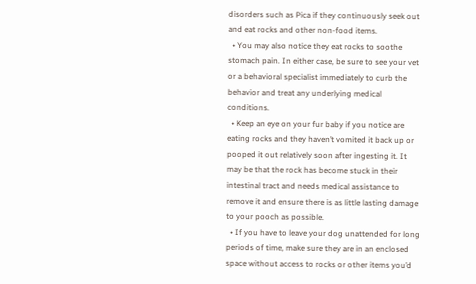disorders such as Pica if they continuously seek out and eat rocks and other non-food items.
  • You may also notice they eat rocks to soothe stomach pain. In either case, be sure to see your vet or a behavioral specialist immediately to curb the behavior and treat any underlying medical conditions.
  • Keep an eye on your fur baby if you notice are eating rocks and they haven’t vomited it back up or pooped it out relatively soon after ingesting it. It may be that the rock has become stuck in their intestinal tract and needs medical assistance to remove it and ensure there is as little lasting damage to your pooch as possible.
  • If you have to leave your dog unattended for long periods of time, make sure they are in an enclosed space without access to rocks or other items you’d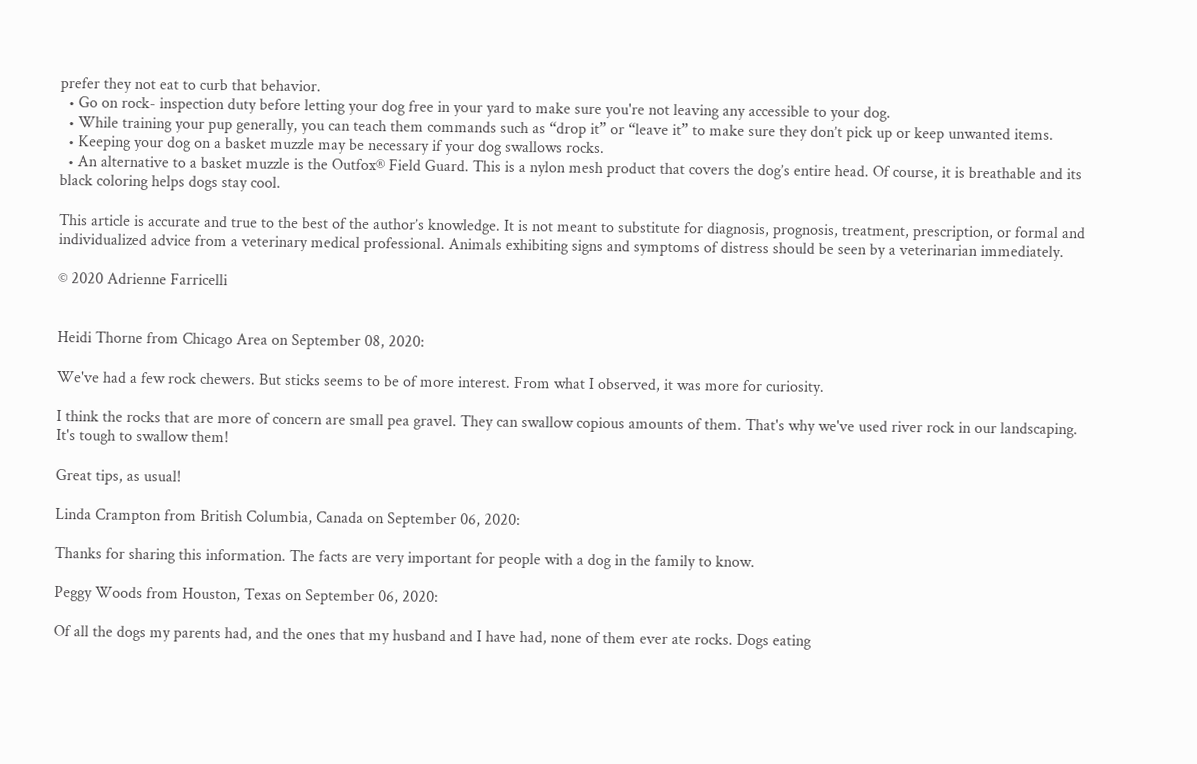prefer they not eat to curb that behavior.
  • Go on rock- inspection duty before letting your dog free in your yard to make sure you're not leaving any accessible to your dog.
  • While training your pup generally, you can teach them commands such as “drop it” or “leave it” to make sure they don’t pick up or keep unwanted items.
  • Keeping your dog on a basket muzzle may be necessary if your dog swallows rocks.
  • An alternative to a basket muzzle is the Outfox® Field Guard. This is a nylon mesh product that covers the dog’s entire head. Of course, it is breathable and its black coloring helps dogs stay cool.

This article is accurate and true to the best of the author’s knowledge. It is not meant to substitute for diagnosis, prognosis, treatment, prescription, or formal and individualized advice from a veterinary medical professional. Animals exhibiting signs and symptoms of distress should be seen by a veterinarian immediately.

© 2020 Adrienne Farricelli


Heidi Thorne from Chicago Area on September 08, 2020:

We've had a few rock chewers. But sticks seems to be of more interest. From what I observed, it was more for curiosity.

I think the rocks that are more of concern are small pea gravel. They can swallow copious amounts of them. That's why we've used river rock in our landscaping. It's tough to swallow them!

Great tips, as usual!

Linda Crampton from British Columbia, Canada on September 06, 2020:

Thanks for sharing this information. The facts are very important for people with a dog in the family to know.

Peggy Woods from Houston, Texas on September 06, 2020:

Of all the dogs my parents had, and the ones that my husband and I have had, none of them ever ate rocks. Dogs eating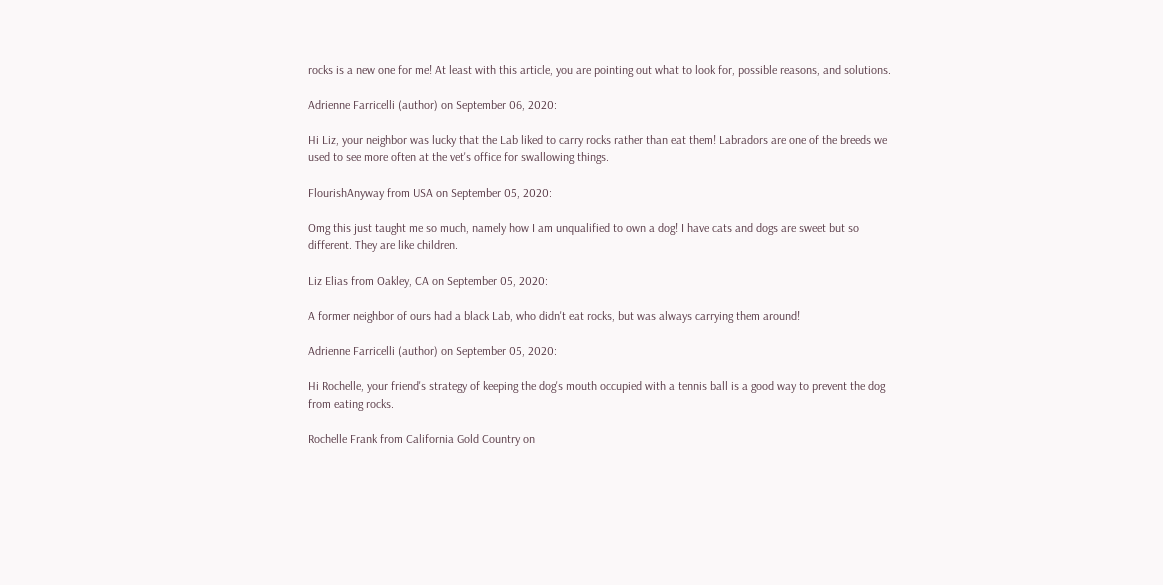rocks is a new one for me! At least with this article, you are pointing out what to look for, possible reasons, and solutions.

Adrienne Farricelli (author) on September 06, 2020:

Hi Liz, your neighbor was lucky that the Lab liked to carry rocks rather than eat them! Labradors are one of the breeds we used to see more often at the vet's office for swallowing things.

FlourishAnyway from USA on September 05, 2020:

Omg this just taught me so much, namely how I am unqualified to own a dog! I have cats and dogs are sweet but so different. They are like children.

Liz Elias from Oakley, CA on September 05, 2020:

A former neighbor of ours had a black Lab, who didn't eat rocks, but was always carrying them around!

Adrienne Farricelli (author) on September 05, 2020:

Hi Rochelle, your friend's strategy of keeping the dog's mouth occupied with a tennis ball is a good way to prevent the dog from eating rocks.

Rochelle Frank from California Gold Country on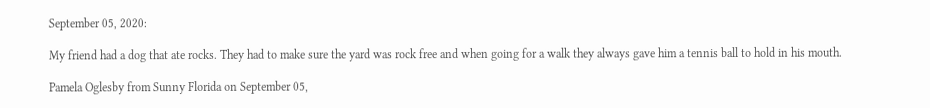September 05, 2020:

My friend had a dog that ate rocks. They had to make sure the yard was rock free and when going for a walk they always gave him a tennis ball to hold in his mouth.

Pamela Oglesby from Sunny Florida on September 05,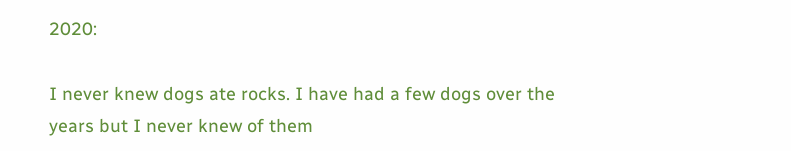2020:

I never knew dogs ate rocks. I have had a few dogs over the years but I never knew of them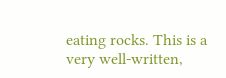eating rocks. This is a very well-written,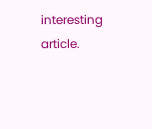interesting article.